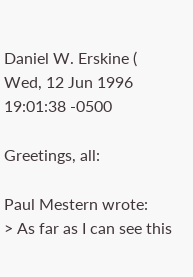Daniel W. Erskine (
Wed, 12 Jun 1996 19:01:38 -0500

Greetings, all:

Paul Mestern wrote:
> As far as I can see this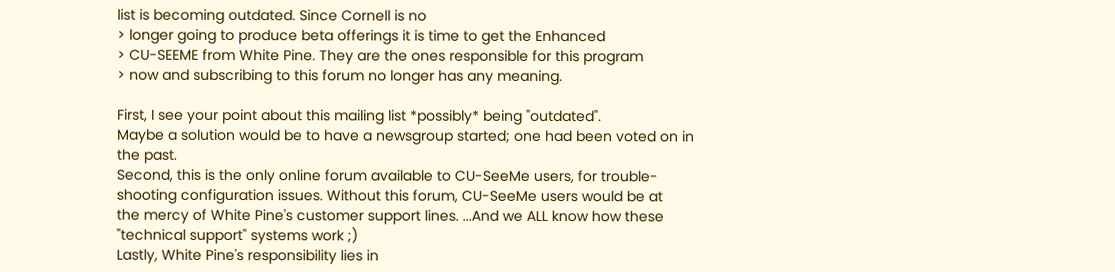list is becoming outdated. Since Cornell is no
> longer going to produce beta offerings it is time to get the Enhanced
> CU-SEEME from White Pine. They are the ones responsible for this program
> now and subscribing to this forum no longer has any meaning.

First, I see your point about this mailing list *possibly* being "outdated".
Maybe a solution would be to have a newsgroup started; one had been voted on in
the past.
Second, this is the only online forum available to CU-SeeMe users, for trouble-
shooting configuration issues. Without this forum, CU-SeeMe users would be at
the mercy of White Pine's customer support lines. ...And we ALL know how these
"technical support" systems work ;)
Lastly, White Pine's responsibility lies in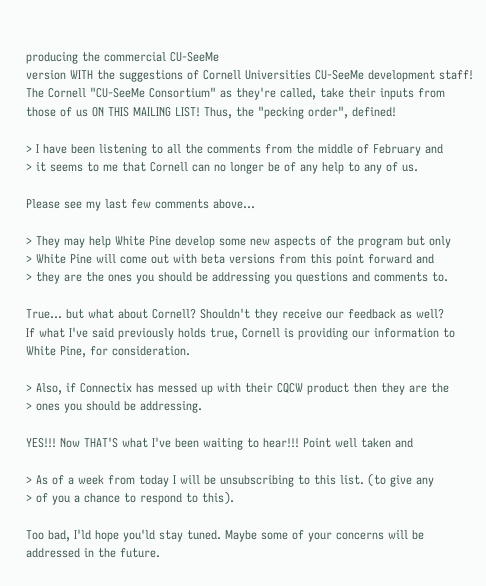producing the commercial CU-SeeMe
version WITH the suggestions of Cornell Universities CU-SeeMe development staff!
The Cornell "CU-SeeMe Consortium" as they're called, take their inputs from
those of us ON THIS MAILING LIST! Thus, the "pecking order", defined!

> I have been listening to all the comments from the middle of February and
> it seems to me that Cornell can no longer be of any help to any of us.

Please see my last few comments above...

> They may help White Pine develop some new aspects of the program but only
> White Pine will come out with beta versions from this point forward and
> they are the ones you should be addressing you questions and comments to.

True... but what about Cornell? Shouldn't they receive our feedback as well?
If what I've said previously holds true, Cornell is providing our information to
White Pine, for consideration.

> Also, if Connectix has messed up with their CQCW product then they are the
> ones you should be addressing.

YES!!! Now THAT'S what I've been waiting to hear!!! Point well taken and

> As of a week from today I will be unsubscribing to this list. (to give any
> of you a chance to respond to this).

Too bad, I'ld hope you'ld stay tuned. Maybe some of your concerns will be
addressed in the future.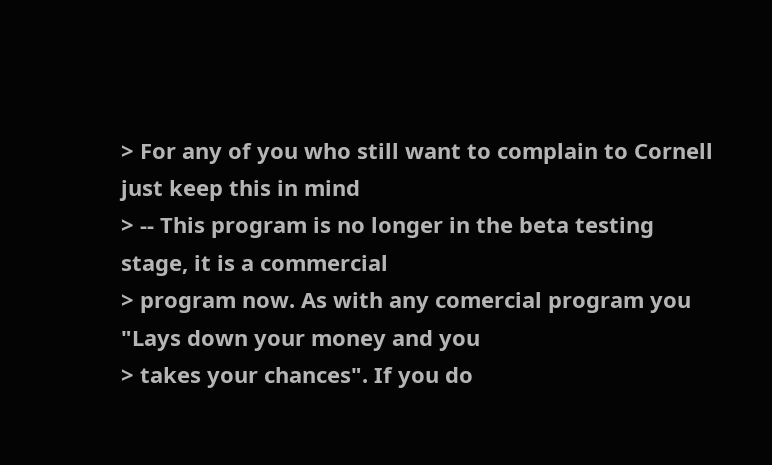> For any of you who still want to complain to Cornell just keep this in mind
> -- This program is no longer in the beta testing stage, it is a commercial
> program now. As with any comercial program you "Lays down your money and you
> takes your chances". If you do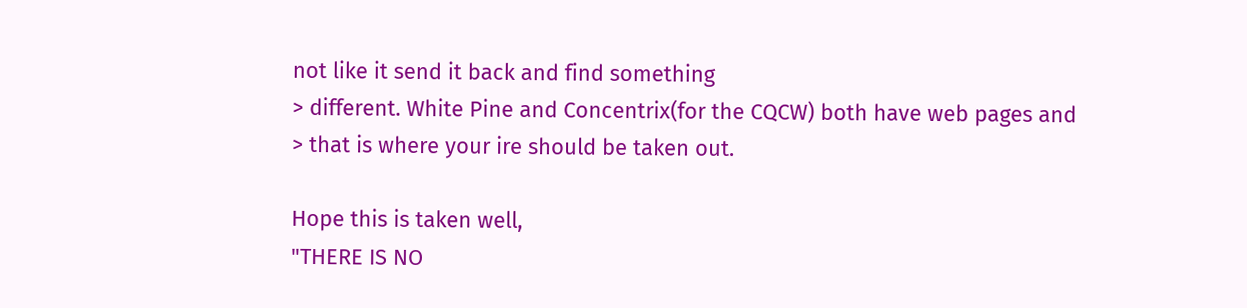not like it send it back and find something
> different. White Pine and Concentrix(for the CQCW) both have web pages and
> that is where your ire should be taken out.

Hope this is taken well,
"THERE IS NO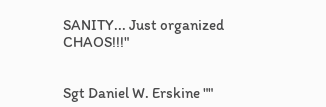SANITY... Just organized CHAOS!!!"


Sgt Daniel W. Erskine ""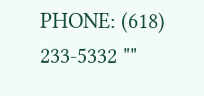PHONE: (618) 233-5332 ""